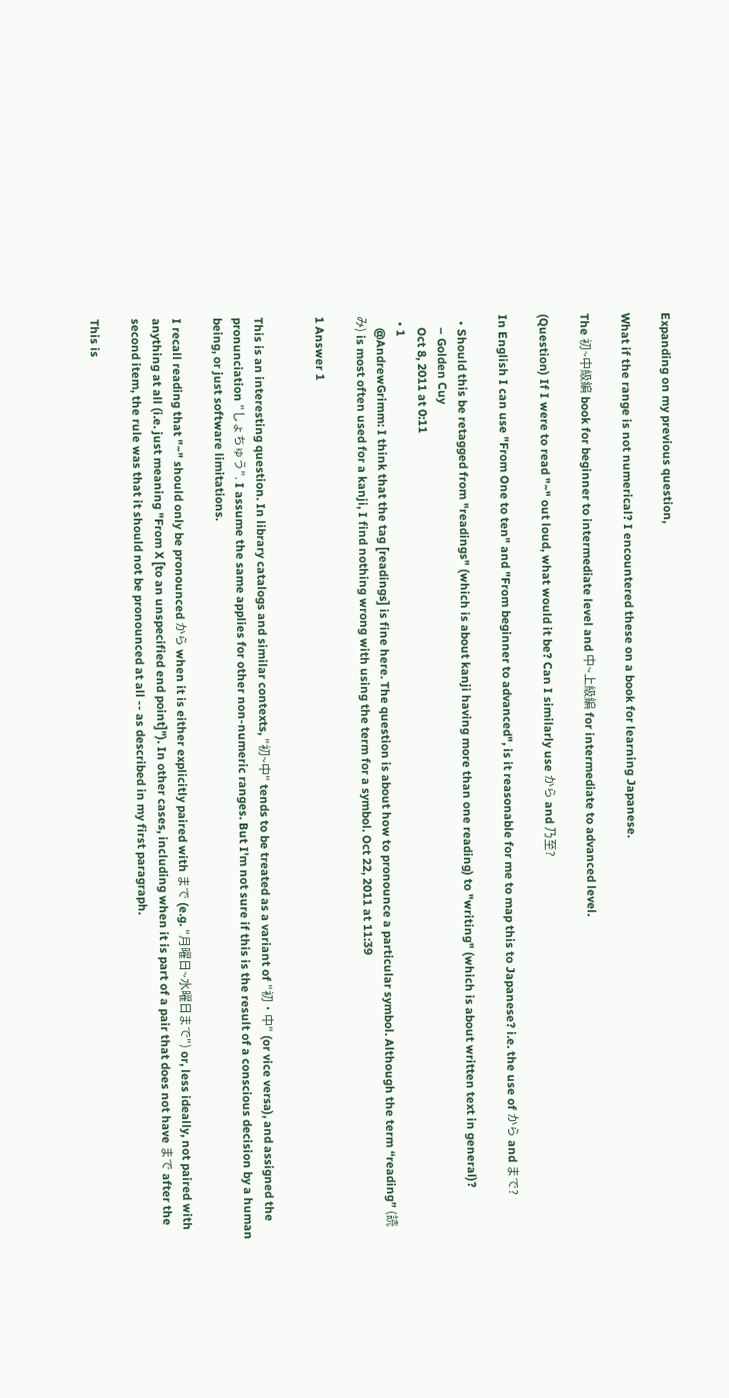Expanding on my previous question,

What if the range is not numerical? I encountered these on a book for learning Japanese.

The 初~中級編 book for beginner to intermediate level and 中~上級編 for intermediate to advanced level.

(Question) If I were to read "~" out loud, what would it be? Can I similarly use から and 乃至?

In English I can use "From One to ten" and "From beginner to advanced", is it reasonable for me to map this to Japanese? i.e. the use of から and まで?

  • Should this be retagged from "readings" (which is about kanji having more than one reading) to "writing" (which is about written text in general)?
    – Golden Cuy
    Oct 8, 2011 at 0:11
  • 1
    @AndrewGrimm: I think that the tag [readings] is fine here. The question is about how to pronounce a particular symbol. Although the term “reading” (読み) is most often used for a kanji, I find nothing wrong with using the term for a symbol. Oct 22, 2011 at 11:39

1 Answer 1


This is an interesting question. In library catalogs and similar contexts, "初~中" tends to be treated as a variant of "初・中" (or vice versa), and assigned the pronunciation "しょちゅう". I assume the same applies for other non-numeric ranges. But I'm not sure if this is the result of a conscious decision by a human being, or just software limitations.

I recall reading that "~" should only be pronounced から when it is either explicitly paired with まで (e.g. "月曜日~水曜日まで") or, less ideally, not paired with anything at all (i.e. just meaning "From X [to an unspecified end point]"). In other cases, including when it is part of a pair that does not have まで after the second item, the rule was that it should not be pronounced at all -- as described in my first paragraph.

This is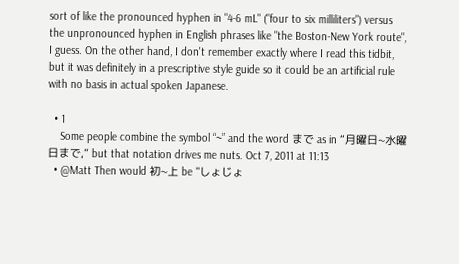sort of like the pronounced hyphen in "4-6 mL" ("four to six milliliters") versus the unpronounced hyphen in English phrases like "the Boston-New York route", I guess. On the other hand, I don't remember exactly where I read this tidbit, but it was definitely in a prescriptive style guide so it could be an artificial rule with no basis in actual spoken Japanese.

  • 1
    Some people combine the symbol “~” and the word まで as in “月曜日~水曜日まで,” but that notation drives me nuts. Oct 7, 2011 at 11:13
  • @Matt Then would 初~上 be "しょじょ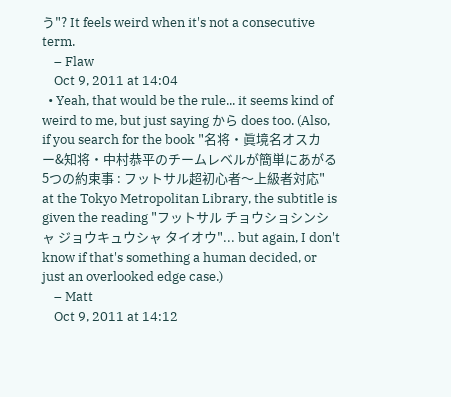う"? It feels weird when it's not a consecutive term.
    – Flaw
    Oct 9, 2011 at 14:04
  • Yeah, that would be the rule... it seems kind of weird to me, but just saying から does too. (Also, if you search for the book "名将・眞境名オスカー&知将・中村恭平のチームレベルが簡単にあがる5つの約束事 : フットサル超初心者〜上級者対応" at the Tokyo Metropolitan Library, the subtitle is given the reading "フットサル チョウショシンシャ ジョウキュウシャ タイオウ"... but again, I don't know if that's something a human decided, or just an overlooked edge case.)
    – Matt
    Oct 9, 2011 at 14:12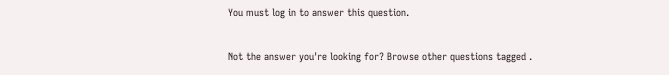You must log in to answer this question.

Not the answer you're looking for? Browse other questions tagged .